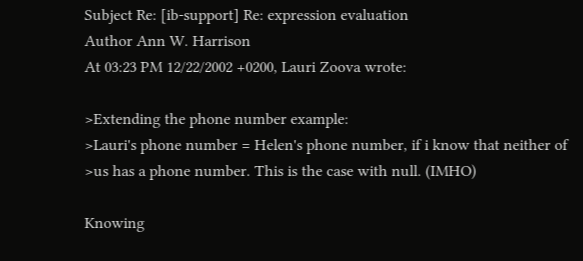Subject Re: [ib-support] Re: expression evaluation
Author Ann W. Harrison
At 03:23 PM 12/22/2002 +0200, Lauri Zoova wrote:

>Extending the phone number example:
>Lauri's phone number = Helen's phone number, if i know that neither of
>us has a phone number. This is the case with null. (IMHO)

Knowing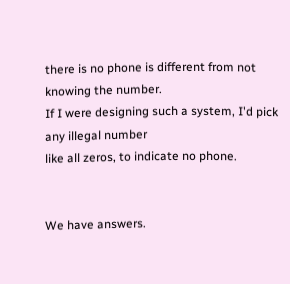there is no phone is different from not knowing the number.
If I were designing such a system, I'd pick any illegal number
like all zeros, to indicate no phone.


We have answers.